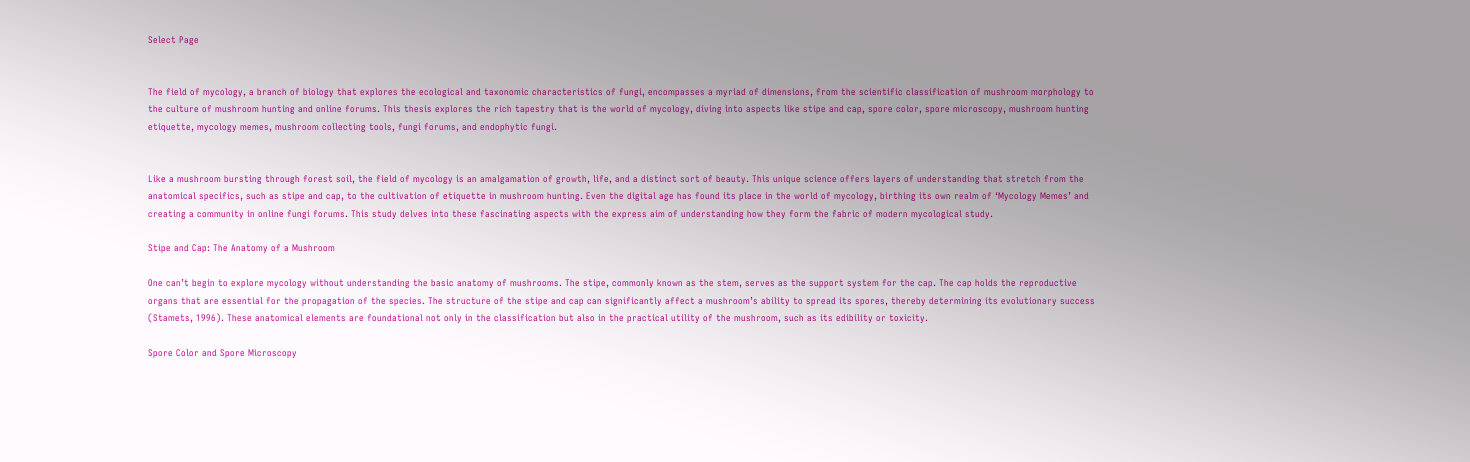Select Page


The field of mycology, a branch of biology that explores the ecological and taxonomic characteristics of fungi, encompasses a myriad of dimensions, from the scientific classification of mushroom morphology to the culture of mushroom hunting and online forums. This thesis explores the rich tapestry that is the world of mycology, diving into aspects like stipe and cap, spore color, spore microscopy, mushroom hunting etiquette, mycology memes, mushroom collecting tools, fungi forums, and endophytic fungi.


Like a mushroom bursting through forest soil, the field of mycology is an amalgamation of growth, life, and a distinct sort of beauty. This unique science offers layers of understanding that stretch from the anatomical specifics, such as stipe and cap, to the cultivation of etiquette in mushroom hunting. Even the digital age has found its place in the world of mycology, birthing its own realm of ‘Mycology Memes’ and creating a community in online fungi forums. This study delves into these fascinating aspects with the express aim of understanding how they form the fabric of modern mycological study.

Stipe and Cap: The Anatomy of a Mushroom

One can’t begin to explore mycology without understanding the basic anatomy of mushrooms. The stipe, commonly known as the stem, serves as the support system for the cap. The cap holds the reproductive organs that are essential for the propagation of the species. The structure of the stipe and cap can significantly affect a mushroom’s ability to spread its spores, thereby determining its evolutionary success (Stamets, 1996). These anatomical elements are foundational not only in the classification but also in the practical utility of the mushroom, such as its edibility or toxicity.

Spore Color and Spore Microscopy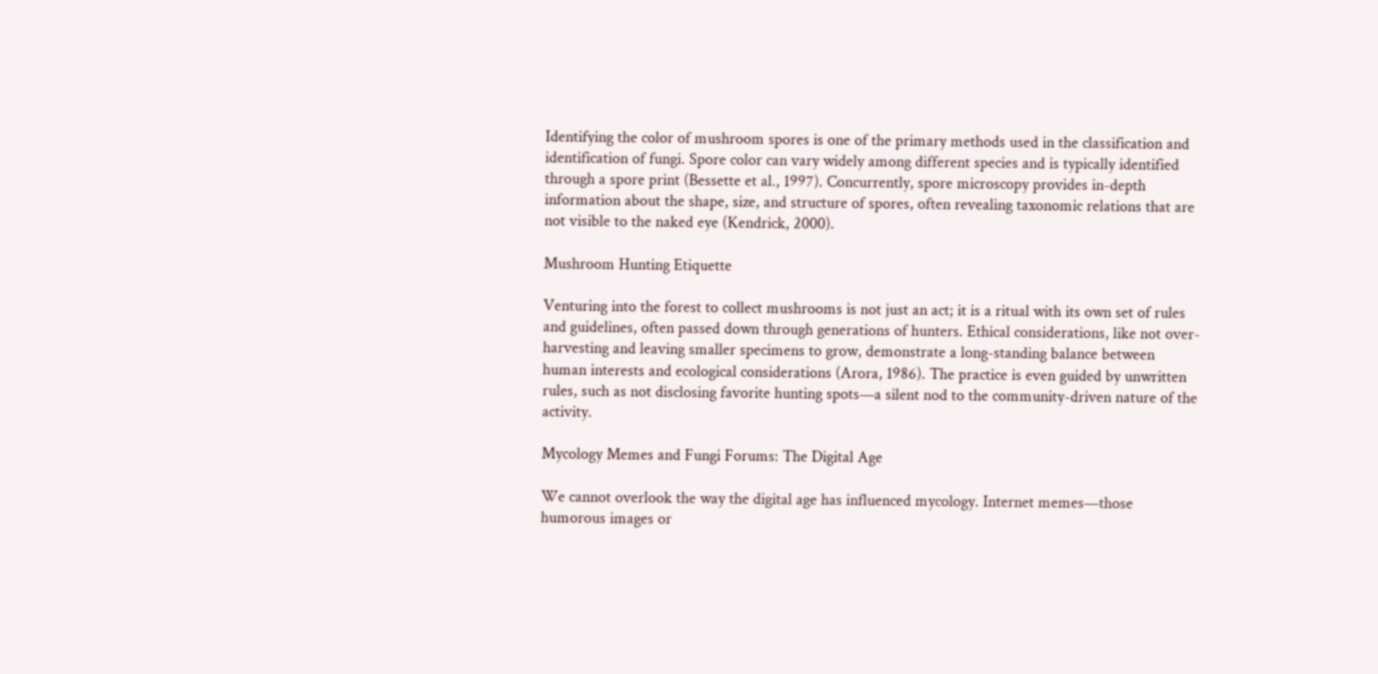Identifying the color of mushroom spores is one of the primary methods used in the classification and identification of fungi. Spore color can vary widely among different species and is typically identified through a spore print (Bessette et al., 1997). Concurrently, spore microscopy provides in-depth information about the shape, size, and structure of spores, often revealing taxonomic relations that are not visible to the naked eye (Kendrick, 2000).

Mushroom Hunting Etiquette

Venturing into the forest to collect mushrooms is not just an act; it is a ritual with its own set of rules and guidelines, often passed down through generations of hunters. Ethical considerations, like not over-harvesting and leaving smaller specimens to grow, demonstrate a long-standing balance between human interests and ecological considerations (Arora, 1986). The practice is even guided by unwritten rules, such as not disclosing favorite hunting spots—a silent nod to the community-driven nature of the activity.

Mycology Memes and Fungi Forums: The Digital Age

We cannot overlook the way the digital age has influenced mycology. Internet memes—those humorous images or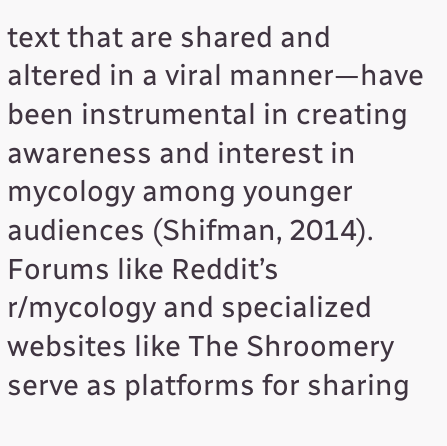text that are shared and altered in a viral manner—have been instrumental in creating awareness and interest in mycology among younger audiences (Shifman, 2014). Forums like Reddit’s r/mycology and specialized websites like The Shroomery serve as platforms for sharing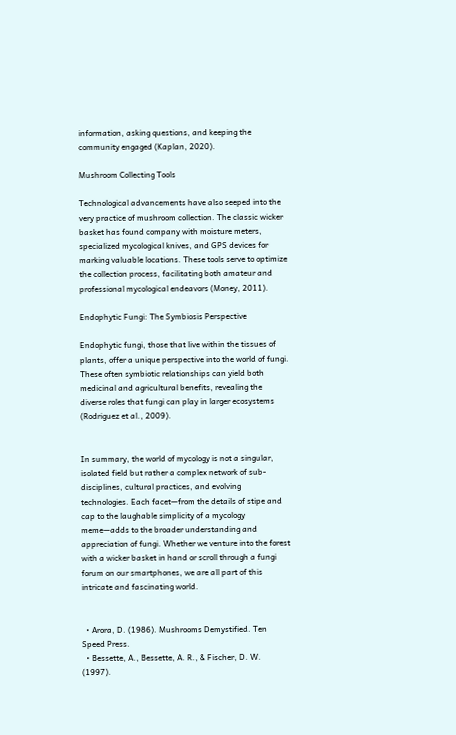information, asking questions, and keeping the community engaged (Kaplan, 2020).

Mushroom Collecting Tools

Technological advancements have also seeped into the very practice of mushroom collection. The classic wicker basket has found company with moisture meters, specialized mycological knives, and GPS devices for marking valuable locations. These tools serve to optimize the collection process, facilitating both amateur and professional mycological endeavors (Money, 2011).

Endophytic Fungi: The Symbiosis Perspective

Endophytic fungi, those that live within the tissues of plants, offer a unique perspective into the world of fungi. These often symbiotic relationships can yield both medicinal and agricultural benefits, revealing the diverse roles that fungi can play in larger ecosystems (Rodriguez et al., 2009).


In summary, the world of mycology is not a singular, isolated field but rather a complex network of sub-disciplines, cultural practices, and evolving technologies. Each facet—from the details of stipe and cap to the laughable simplicity of a mycology meme—adds to the broader understanding and appreciation of fungi. Whether we venture into the forest with a wicker basket in hand or scroll through a fungi forum on our smartphones, we are all part of this intricate and fascinating world.


  • Arora, D. (1986). Mushrooms Demystified. Ten Speed Press.
  • Bessette, A., Bessette, A. R., & Fischer, D. W. (1997).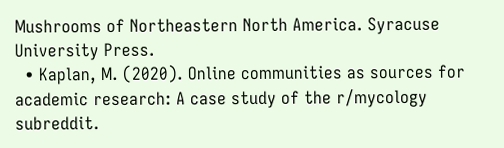Mushrooms of Northeastern North America. Syracuse University Press.
  • Kaplan, M. (2020). Online communities as sources for academic research: A case study of the r/mycology subreddit.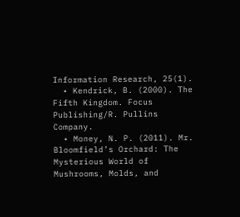Information Research, 25(1).
  • Kendrick, B. (2000). The Fifth Kingdom. Focus Publishing/R. Pullins Company.
  • Money, N. P. (2011). Mr. Bloomfield’s Orchard: The Mysterious World of Mushrooms, Molds, and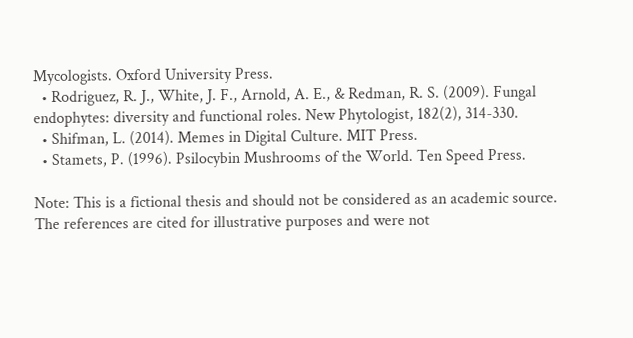Mycologists. Oxford University Press.
  • Rodriguez, R. J., White, J. F., Arnold, A. E., & Redman, R. S. (2009). Fungal endophytes: diversity and functional roles. New Phytologist, 182(2), 314-330.
  • Shifman, L. (2014). Memes in Digital Culture. MIT Press.
  • Stamets, P. (1996). Psilocybin Mushrooms of the World. Ten Speed Press.

Note: This is a fictional thesis and should not be considered as an academic source. The references are cited for illustrative purposes and were not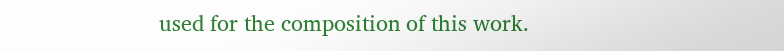used for the composition of this work.